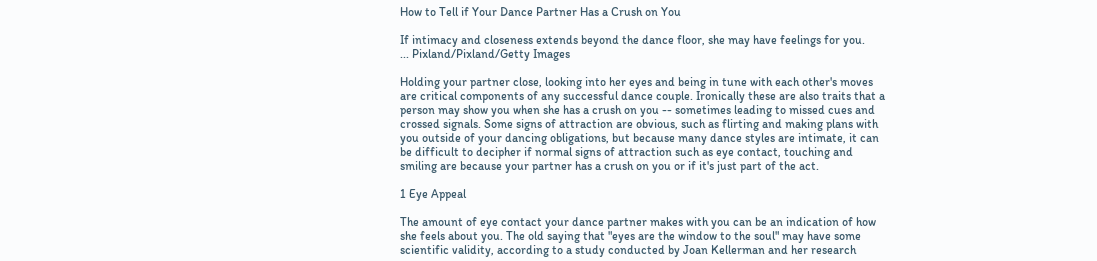How to Tell if Your Dance Partner Has a Crush on You

If intimacy and closeness extends beyond the dance floor, she may have feelings for you.
... Pixland/Pixland/Getty Images

Holding your partner close, looking into her eyes and being in tune with each other's moves are critical components of any successful dance couple. Ironically these are also traits that a person may show you when she has a crush on you -- sometimes leading to missed cues and crossed signals. Some signs of attraction are obvious, such as flirting and making plans with you outside of your dancing obligations, but because many dance styles are intimate, it can be difficult to decipher if normal signs of attraction such as eye contact, touching and smiling are because your partner has a crush on you or if it's just part of the act.

1 Eye Appeal

The amount of eye contact your dance partner makes with you can be an indication of how she feels about you. The old saying that "eyes are the window to the soul" may have some scientific validity, according to a study conducted by Joan Kellerman and her research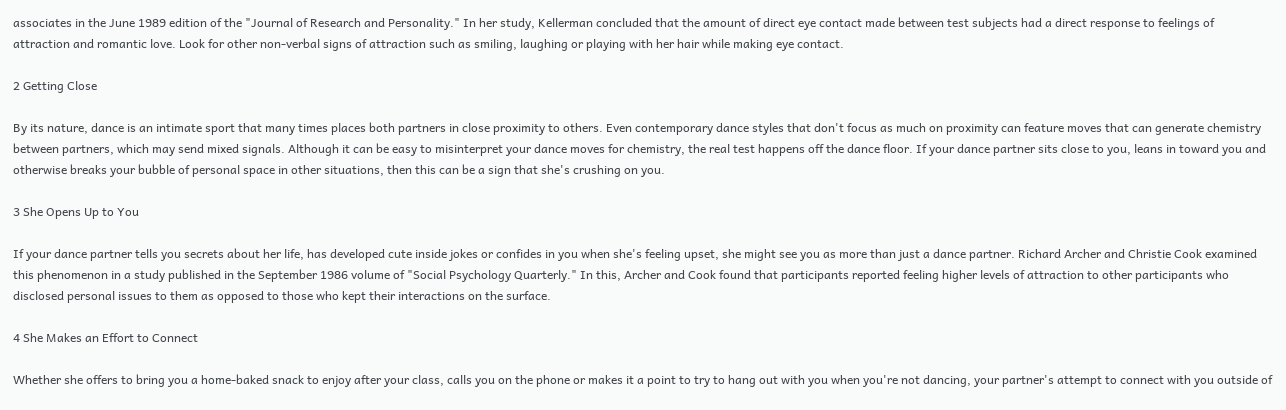associates in the June 1989 edition of the "Journal of Research and Personality." In her study, Kellerman concluded that the amount of direct eye contact made between test subjects had a direct response to feelings of attraction and romantic love. Look for other non-verbal signs of attraction such as smiling, laughing or playing with her hair while making eye contact.

2 Getting Close

By its nature, dance is an intimate sport that many times places both partners in close proximity to others. Even contemporary dance styles that don't focus as much on proximity can feature moves that can generate chemistry between partners, which may send mixed signals. Although it can be easy to misinterpret your dance moves for chemistry, the real test happens off the dance floor. If your dance partner sits close to you, leans in toward you and otherwise breaks your bubble of personal space in other situations, then this can be a sign that she's crushing on you.

3 She Opens Up to You

If your dance partner tells you secrets about her life, has developed cute inside jokes or confides in you when she's feeling upset, she might see you as more than just a dance partner. Richard Archer and Christie Cook examined this phenomenon in a study published in the September 1986 volume of "Social Psychology Quarterly." In this, Archer and Cook found that participants reported feeling higher levels of attraction to other participants who disclosed personal issues to them as opposed to those who kept their interactions on the surface.

4 She Makes an Effort to Connect

Whether she offers to bring you a home-baked snack to enjoy after your class, calls you on the phone or makes it a point to try to hang out with you when you're not dancing, your partner's attempt to connect with you outside of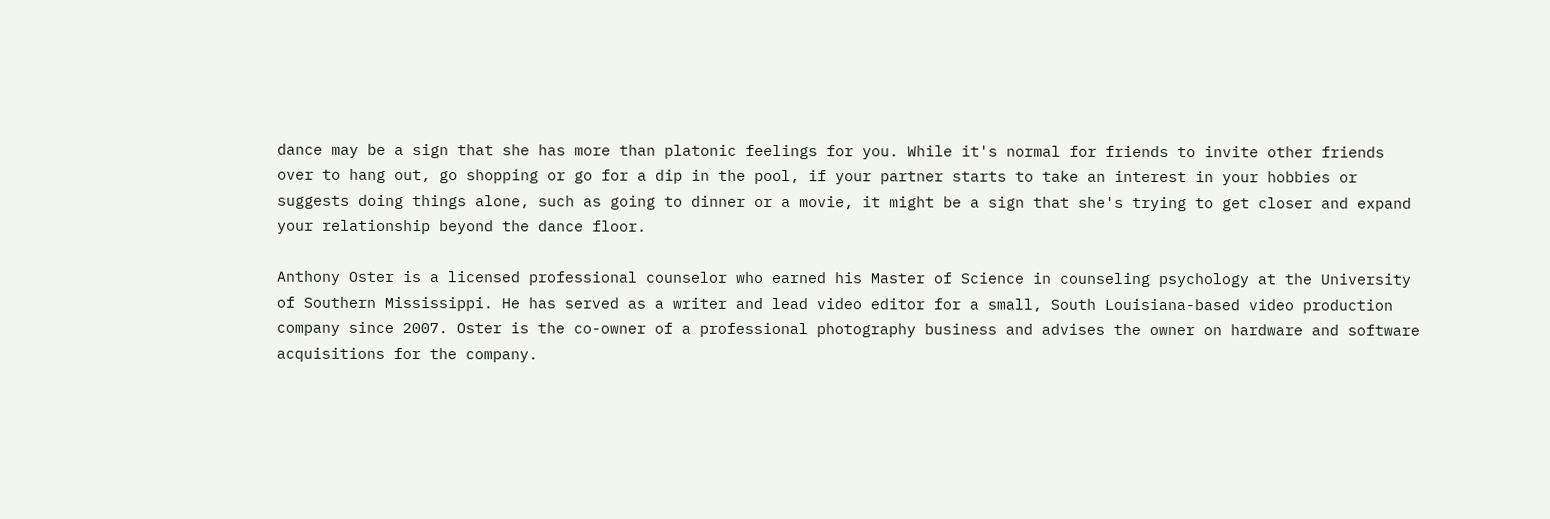dance may be a sign that she has more than platonic feelings for you. While it's normal for friends to invite other friends over to hang out, go shopping or go for a dip in the pool, if your partner starts to take an interest in your hobbies or suggests doing things alone, such as going to dinner or a movie, it might be a sign that she's trying to get closer and expand your relationship beyond the dance floor.

Anthony Oster is a licensed professional counselor who earned his Master of Science in counseling psychology at the University of Southern Mississippi. He has served as a writer and lead video editor for a small, South Louisiana-based video production company since 2007. Oster is the co-owner of a professional photography business and advises the owner on hardware and software acquisitions for the company.